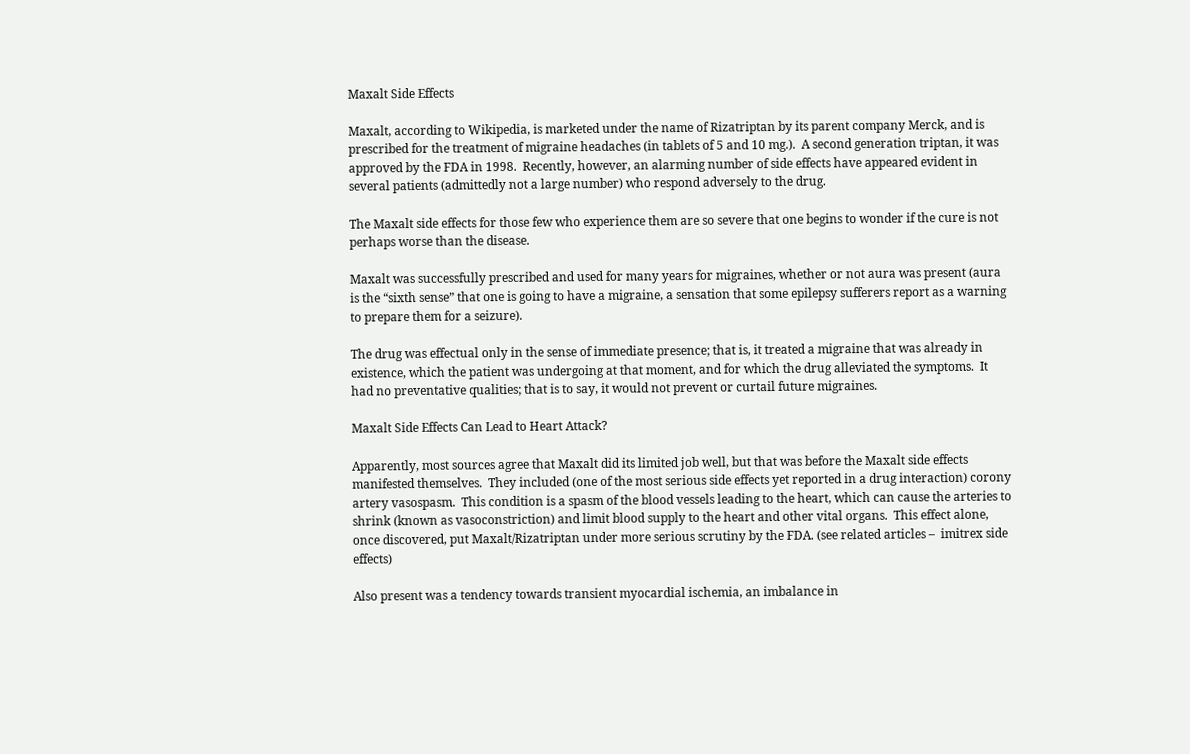Maxalt Side Effects

Maxalt, according to Wikipedia, is marketed under the name of Rizatriptan by its parent company Merck, and is prescribed for the treatment of migraine headaches (in tablets of 5 and 10 mg.).  A second generation triptan, it was approved by the FDA in 1998.  Recently, however, an alarming number of side effects have appeared evident in several patients (admittedly not a large number) who respond adversely to the drug.

The Maxalt side effects for those few who experience them are so severe that one begins to wonder if the cure is not perhaps worse than the disease.

Maxalt was successfully prescribed and used for many years for migraines, whether or not aura was present (aura is the “sixth sense” that one is going to have a migraine, a sensation that some epilepsy sufferers report as a warning to prepare them for a seizure).

The drug was effectual only in the sense of immediate presence; that is, it treated a migraine that was already in existence, which the patient was undergoing at that moment, and for which the drug alleviated the symptoms.  It had no preventative qualities; that is to say, it would not prevent or curtail future migraines.

Maxalt Side Effects Can Lead to Heart Attack?

Apparently, most sources agree that Maxalt did its limited job well, but that was before the Maxalt side effects manifested themselves.  They included (one of the most serious side effects yet reported in a drug interaction) corony artery vasospasm.  This condition is a spasm of the blood vessels leading to the heart, which can cause the arteries to shrink (known as vasoconstriction) and limit blood supply to the heart and other vital organs.  This effect alone, once discovered, put Maxalt/Rizatriptan under more serious scrutiny by the FDA. (see related articles –  imitrex side effects)

Also present was a tendency towards transient myocardial ischemia, an imbalance in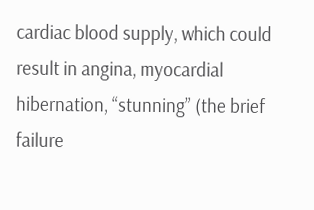cardiac blood supply, which could result in angina, myocardial hibernation, “stunning” (the brief failure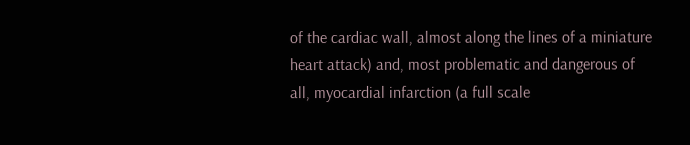of the cardiac wall, almost along the lines of a miniature heart attack) and, most problematic and dangerous of all, myocardial infarction (a full scale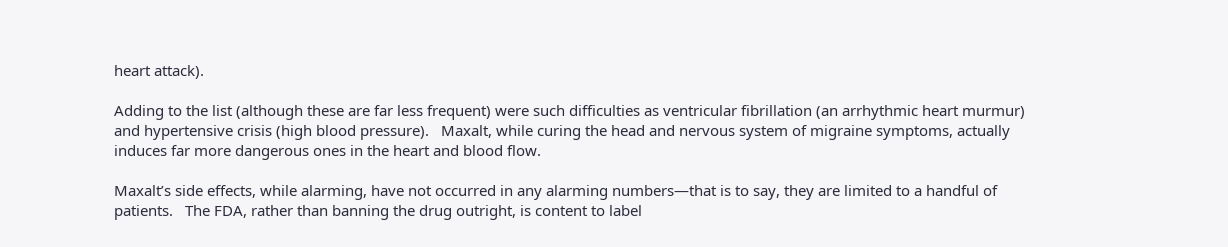heart attack).

Adding to the list (although these are far less frequent) were such difficulties as ventricular fibrillation (an arrhythmic heart murmur) and hypertensive crisis (high blood pressure).   Maxalt, while curing the head and nervous system of migraine symptoms, actually induces far more dangerous ones in the heart and blood flow.

Maxalt’s side effects, while alarming, have not occurred in any alarming numbers—that is to say, they are limited to a handful of patients.   The FDA, rather than banning the drug outright, is content to label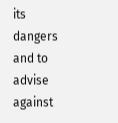its dangers and to advise against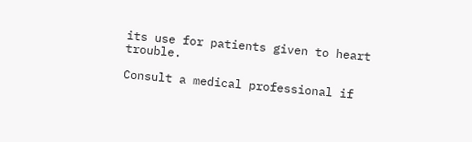its use for patients given to heart trouble.

Consult a medical professional if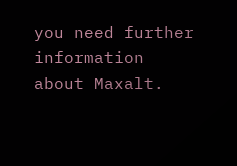you need further information about Maxalt.